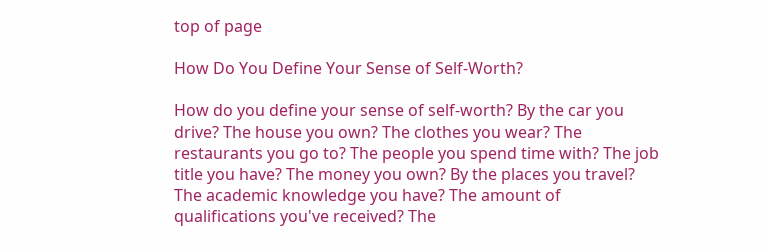top of page

How Do You Define Your Sense of Self-Worth?

How do you define your sense of self-worth? By the car you drive? The house you own? The clothes you wear? The restaurants you go to? The people you spend time with? The job title you have? The money you own? By the places you travel? The academic knowledge you have? The amount of qualifications you've received? The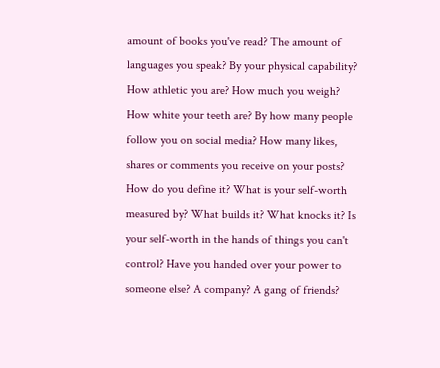amount of books you've read? The amount of languages you speak? By your physical capability? How athletic you are? How much you weigh? How white your teeth are? By how many people follow you on social media? How many likes, shares or comments you receive on your posts? How do you define it? What is your self-worth measured by? What builds it? What knocks it? Is your self-worth in the hands of things you can't control? Have you handed over your power to someone else? A company? A gang of friends?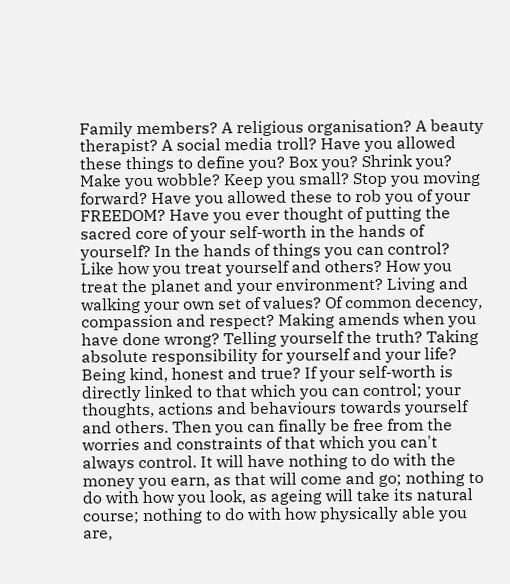Family members? A religious organisation? A beauty therapist? A social media troll? Have you allowed these things to define you? Box you? Shrink you? Make you wobble? Keep you small? Stop you moving forward? Have you allowed these to rob you of your FREEDOM? Have you ever thought of putting the sacred core of your self-worth in the hands of yourself? In the hands of things you can control? Like how you treat yourself and others? How you treat the planet and your environment? Living and walking your own set of values? Of common decency, compassion and respect? Making amends when you have done wrong? Telling yourself the truth? Taking absolute responsibility for yourself and your life? Being kind, honest and true? If your self-worth is directly linked to that which you can control; your thoughts, actions and behaviours towards yourself and others. Then you can finally be free from the worries and constraints of that which you can't always control. It will have nothing to do with the money you earn, as that will come and go; nothing to do with how you look, as ageing will take its natural course; nothing to do with how physically able you are,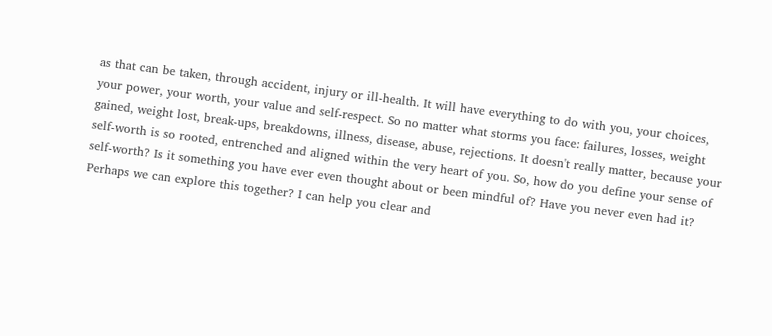as that can be taken, through accident, injury or ill-health. It will have everything to do with you, your choices, your power, your worth, your value and self-respect. So no matter what storms you face: failures, losses, weight gained, weight lost, break-ups, breakdowns, illness, disease, abuse, rejections. It doesn't really matter, because your self-worth is so rooted, entrenched and aligned within the very heart of you. So, how do you define your sense of self-worth? Is it something you have ever even thought about or been mindful of? Have you never even had it? Perhaps we can explore this together? I can help you clear and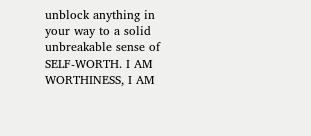unblock anything in your way to a solid unbreakable sense of SELF-WORTH. I AM WORTHINESS, I AM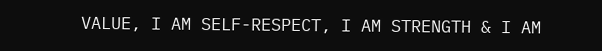VALUE, I AM SELF-RESPECT, I AM STRENGTH & I AM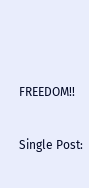FREEDOM!!

Single Post: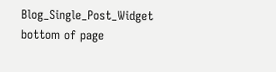Blog_Single_Post_Widget
bottom of page